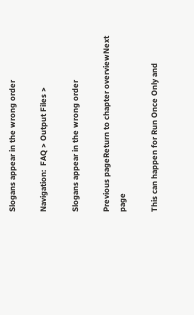Slogans appear in the wrong order

Navigation:  FAQ > Output Files >

Slogans appear in the wrong order

Previous pageReturn to chapter overviewNext page

This can happen for Run Once Only and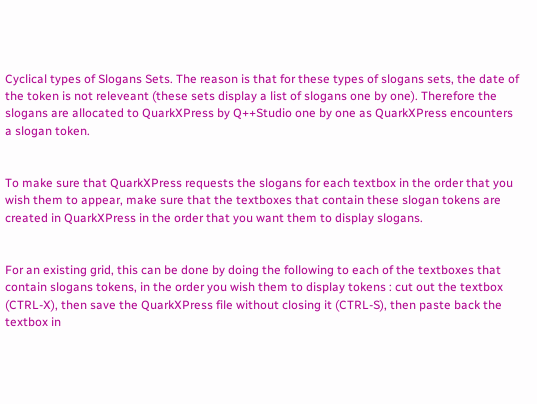Cyclical types of Slogans Sets. The reason is that for these types of slogans sets, the date of the token is not releveant (these sets display a list of slogans one by one). Therefore the slogans are allocated to QuarkXPress by Q++Studio one by one as QuarkXPress encounters a slogan token.


To make sure that QuarkXPress requests the slogans for each textbox in the order that you wish them to appear, make sure that the textboxes that contain these slogan tokens are created in QuarkXPress in the order that you want them to display slogans.


For an existing grid, this can be done by doing the following to each of the textboxes that contain slogans tokens, in the order you wish them to display tokens : cut out the textbox (CTRL-X), then save the QuarkXPress file without closing it (CTRL-S), then paste back the textbox in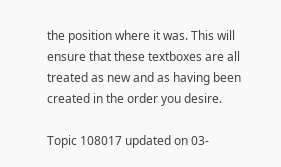the position where it was. This will ensure that these textboxes are all treated as new and as having been created in the order you desire.

Topic 108017 updated on 03-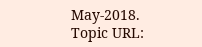May-2018.
Topic URL: